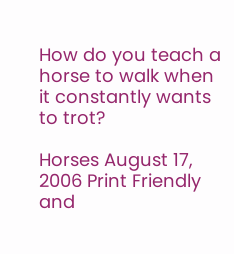How do you teach a horse to walk when it constantly wants to trot?

Horses August 17, 2006 Print Friendly and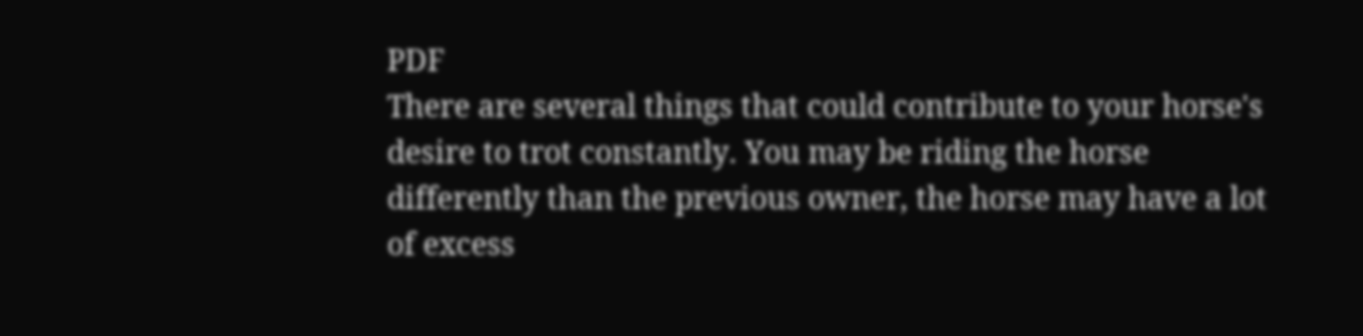PDF
There are several things that could contribute to your horse's desire to trot constantly. You may be riding the horse differently than the previous owner, the horse may have a lot of excess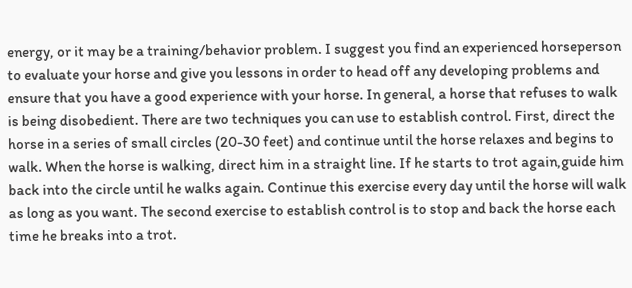energy, or it may be a training/behavior problem. I suggest you find an experienced horseperson to evaluate your horse and give you lessons in order to head off any developing problems and ensure that you have a good experience with your horse. In general, a horse that refuses to walk is being disobedient. There are two techniques you can use to establish control. First, direct the horse in a series of small circles (20-30 feet) and continue until the horse relaxes and begins to walk. When the horse is walking, direct him in a straight line. If he starts to trot again,guide him back into the circle until he walks again. Continue this exercise every day until the horse will walk as long as you want. The second exercise to establish control is to stop and back the horse each time he breaks into a trot.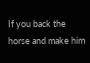If you back the horse and make him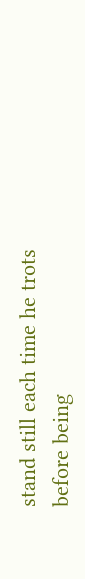stand still each time he trots before being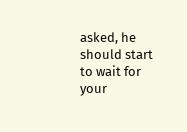asked, he should start to wait for your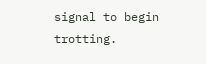signal to begin trotting.